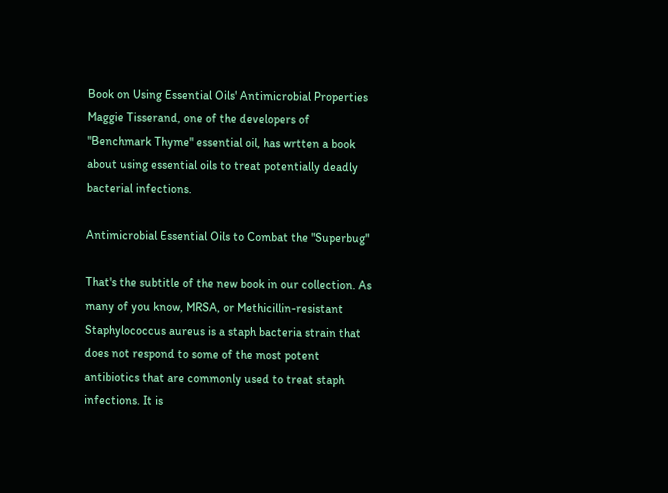Book on Using Essential Oils' Antimicrobial Properties Maggie Tisserand, one of the developers of "Benchmark Thyme" essential oil, has wrtten a book about using essential oils to treat potentially deadly bacterial infections.

Antimicrobial Essential Oils to Combat the "Superbug"

That's the subtitle of the new book in our collection. As many of you know, MRSA, or Methicillin-resistant Staphylococcus aureus is a staph bacteria strain that does not respond to some of the most potent antibiotics that are commonly used to treat staph infections. It is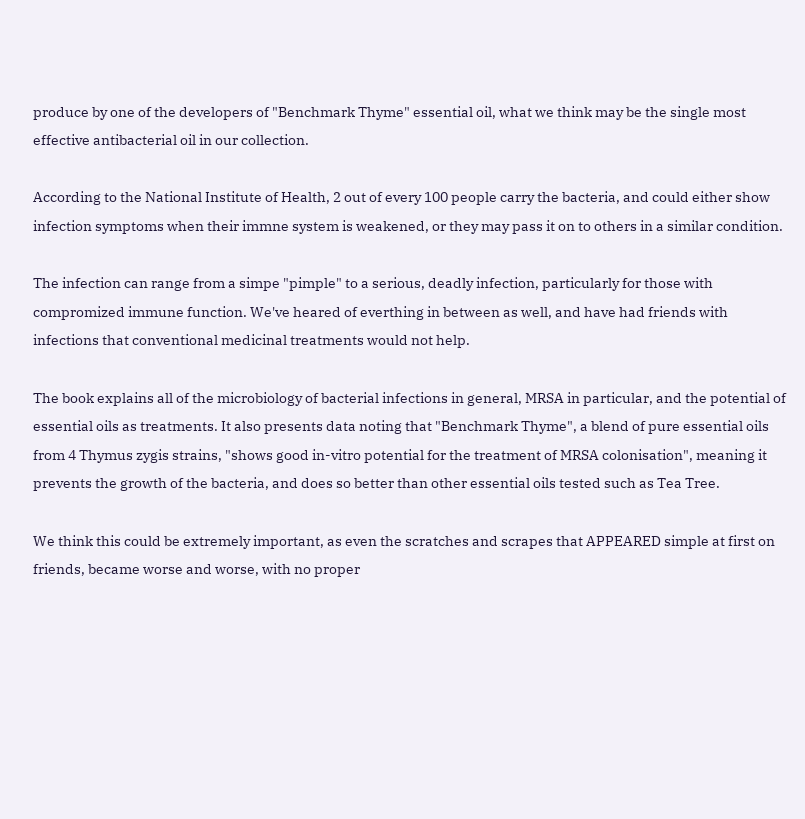produce by one of the developers of "Benchmark Thyme" essential oil, what we think may be the single most effective antibacterial oil in our collection.

According to the National Institute of Health, 2 out of every 100 people carry the bacteria, and could either show infection symptoms when their immne system is weakened, or they may pass it on to others in a similar condition.

The infection can range from a simpe "pimple" to a serious, deadly infection, particularly for those with compromized immune function. We've heared of everthing in between as well, and have had friends with infections that conventional medicinal treatments would not help.

The book explains all of the microbiology of bacterial infections in general, MRSA in particular, and the potential of essential oils as treatments. It also presents data noting that "Benchmark Thyme", a blend of pure essential oils from 4 Thymus zygis strains, "shows good in-vitro potential for the treatment of MRSA colonisation", meaning it prevents the growth of the bacteria, and does so better than other essential oils tested such as Tea Tree.

We think this could be extremely important, as even the scratches and scrapes that APPEARED simple at first on friends, became worse and worse, with no proper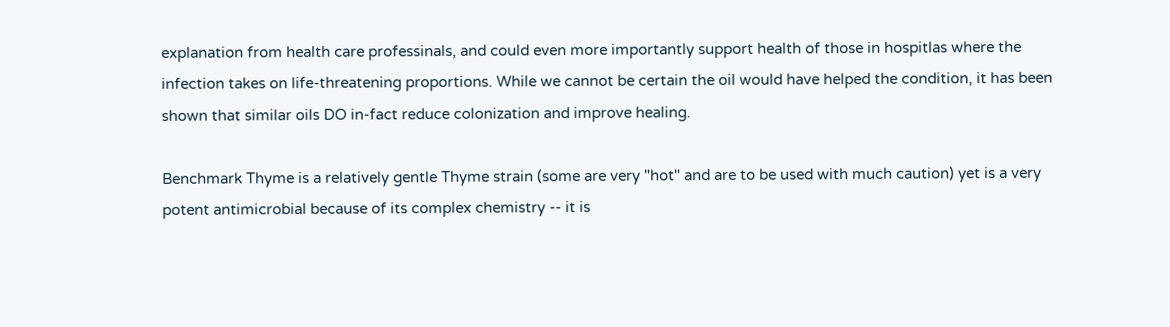explanation from health care professinals, and could even more importantly support health of those in hospitlas where the infection takes on life-threatening proportions. While we cannot be certain the oil would have helped the condition, it has been shown that similar oils DO in-fact reduce colonization and improve healing.

Benchmark Thyme is a relatively gentle Thyme strain (some are very "hot" and are to be used with much caution) yet is a very potent antimicrobial because of its complex chemistry -- it is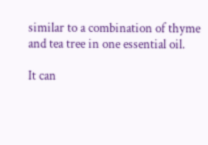similar to a combination of thyme and tea tree in one essential oil.

It can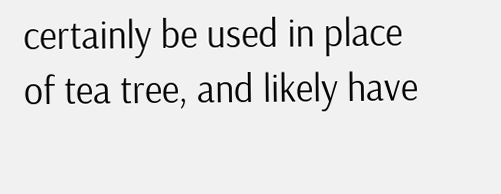certainly be used in place of tea tree, and likely have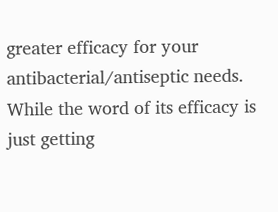greater efficacy for your antibacterial/antiseptic needs. While the word of its efficacy is just getting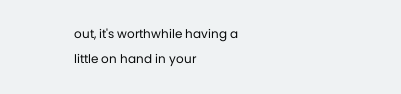out, it's worthwhile having a little on hand in your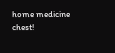home medicine chest!